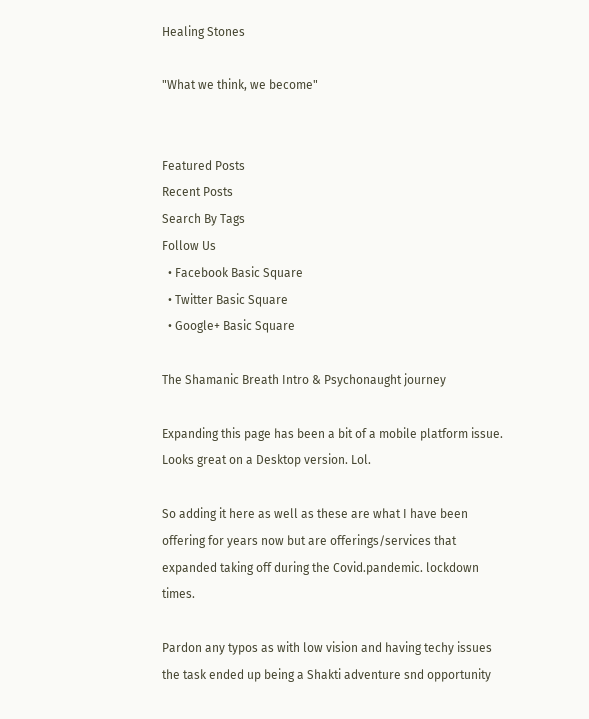Healing Stones

"What we think, we become"


Featured Posts
Recent Posts
Search By Tags
Follow Us
  • Facebook Basic Square
  • Twitter Basic Square
  • Google+ Basic Square

The Shamanic Breath Intro & Psychonaught journey

Expanding this page has been a bit of a mobile platform issue. Looks great on a Desktop version. Lol.

So adding it here as well as these are what I have been offering for years now but are offerings/services that expanded taking off during the Covid.pandemic. lockdown times.

Pardon any typos as with low vision and having techy issues the task ended up being a Shakti adventure snd opportunity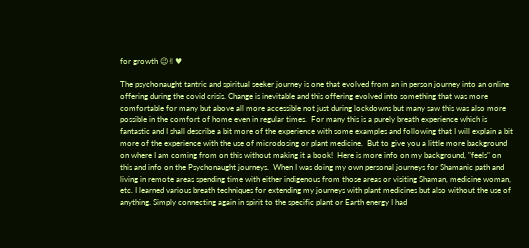for growth 😉✌♥

The psychonaught tantric and spiritual seeker journey is one that evolved from an in person journey into an online offering during the covid crisis. Change is inevitable and this offering evolved into something that was more comfortable for many but above all more accessible not just during lockdowns but many saw this was also more possible in the comfort of home even in regular times.  For many this is a purely breath experience which is fantastic and I shall describe a bit more of the experience with some examples and following that I will explain a bit more of the experience with the use of microdosing or plant medicine.  But to give you a little more background on where I am coming from on this without making it a book!  Here is more info on my background, "feels" on this and info on the Psychonaught journeys.  When I was doing my own personal journeys for Shamanic path and living in remote areas spending time with either indigenous from those areas or visiting Shaman, medicine woman, etc. I learned various breath techniques for extending my journeys with plant medicines but also without the use of anything. Simply connecting again in spirit to the specific plant or Earth energy I had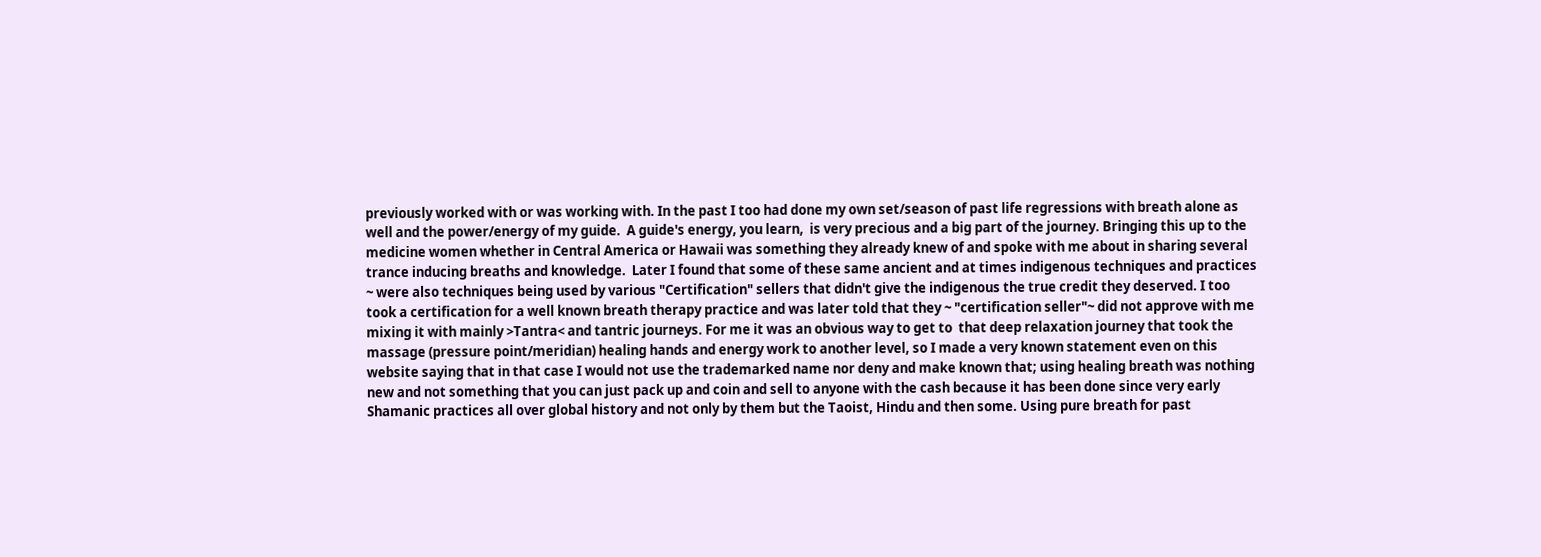previously worked with or was working with. In the past I too had done my own set/season of past life regressions with breath alone as well and the power/energy of my guide.  A guide's energy, you learn,  is very precious and a big part of the journey. Bringing this up to the medicine women whether in Central America or Hawaii was something they already knew of and spoke with me about in sharing several trance inducing breaths and knowledge.  Later I found that some of these same ancient and at times indigenous techniques and practices ~ were also techniques being used by various "Certification" sellers that didn't give the indigenous the true credit they deserved. I too took a certification for a well known breath therapy practice and was later told that they ~ "certification seller"~ did not approve with me mixing it with mainly >Tantra< and tantric journeys. For me it was an obvious way to get to  that deep relaxation journey that took the massage (pressure point/meridian) healing hands and energy work to another level, so I made a very known statement even on this website saying that in that case I would not use the trademarked name nor deny and make known that; using healing breath was nothing new and not something that you can just pack up and coin and sell to anyone with the cash because it has been done since very early Shamanic practices all over global history and not only by them but the Taoist, Hindu and then some. Using pure breath for past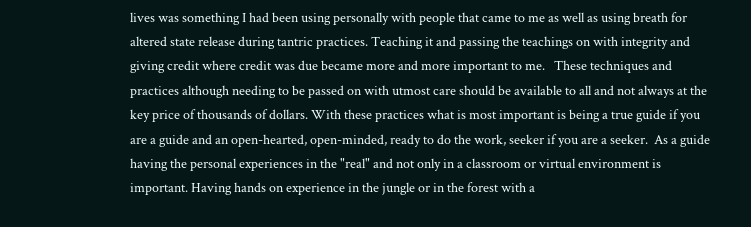lives was something I had been using personally with people that came to me as well as using breath for altered state release during tantric practices. Teaching it and passing the teachings on with integrity and giving credit where credit was due became more and more important to me.   These techniques and practices although needing to be passed on with utmost care should be available to all and not always at the key price of thousands of dollars. With these practices what is most important is being a true guide if you are a guide and an open-hearted, open-minded, ready to do the work, seeker if you are a seeker.  As a guide having the personal experiences in the "real" and not only in a classroom or virtual environment is important. Having hands on experience in the jungle or in the forest with a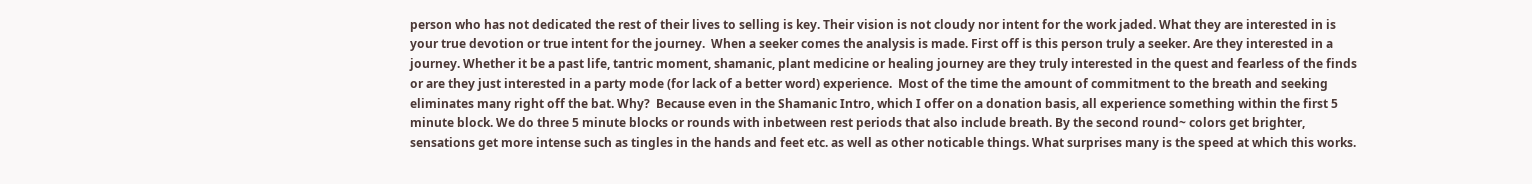person who has not dedicated the rest of their lives to selling is key. Their vision is not cloudy nor intent for the work jaded. What they are interested in is your true devotion or true intent for the journey.  When a seeker comes the analysis is made. First off is this person truly a seeker. Are they interested in a journey. Whether it be a past life, tantric moment, shamanic, plant medicine or healing journey are they truly interested in the quest and fearless of the finds or are they just interested in a party mode (for lack of a better word) experience.  Most of the time the amount of commitment to the breath and seeking  eliminates many right off the bat. Why?  Because even in the Shamanic Intro, which I offer on a donation basis, all experience something within the first 5 minute block. We do three 5 minute blocks or rounds with inbetween rest periods that also include breath. By the second round~ colors get brighter, sensations get more intense such as tingles in the hands and feet etc. as well as other noticable things. What surprises many is the speed at which this works.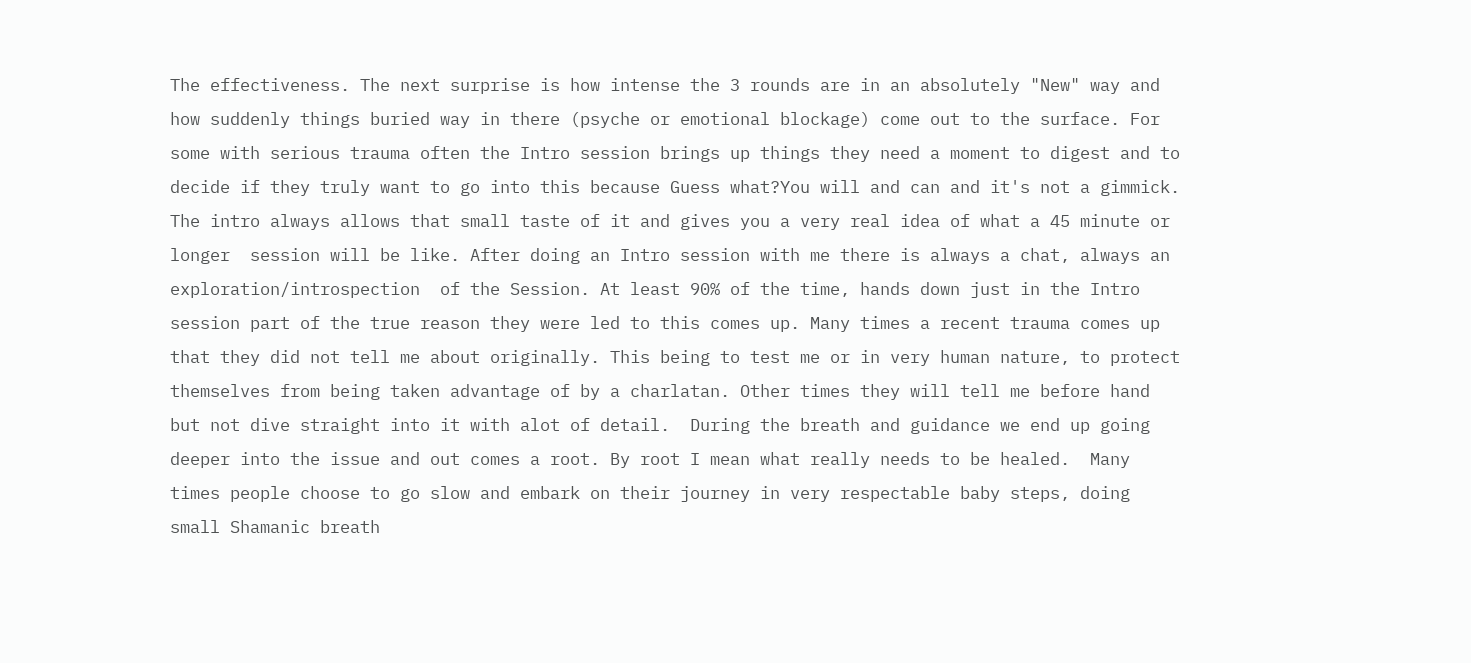The effectiveness. The next surprise is how intense the 3 rounds are in an absolutely "New" way and how suddenly things buried way in there (psyche or emotional blockage) come out to the surface. For some with serious trauma often the Intro session brings up things they need a moment to digest and to decide if they truly want to go into this because Guess what?You will and can and it's not a gimmick. The intro always allows that small taste of it and gives you a very real idea of what a 45 minute or longer  session will be like. After doing an Intro session with me there is always a chat, always an exploration/introspection  of the Session. At least 90% of the time, hands down just in the Intro session part of the true reason they were led to this comes up. Many times a recent trauma comes up that they did not tell me about originally. This being to test me or in very human nature, to protect themselves from being taken advantage of by a charlatan. Other times they will tell me before hand but not dive straight into it with alot of detail.  During the breath and guidance we end up going deeper into the issue and out comes a root. By root I mean what really needs to be healed.  Many times people choose to go slow and embark on their journey in very respectable baby steps, doing small Shamanic breath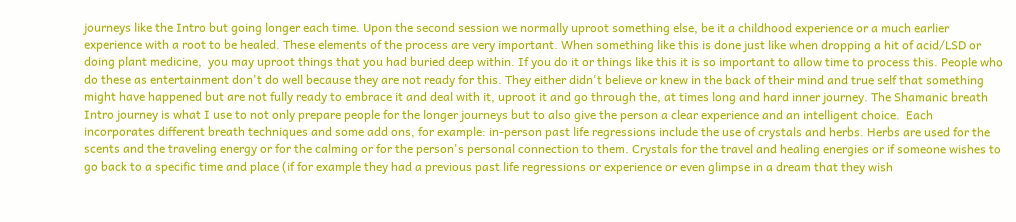journeys like the Intro but going longer each time. Upon the second session we normally uproot something else, be it a childhood experience or a much earlier experience with a root to be healed. These elements of the process are very important. When something like this is done just like when dropping a hit of acid/LSD or doing plant medicine,  you may uproot things that you had buried deep within. If you do it or things like this it is so important to allow time to process this. People who do these as entertainment don't do well because they are not ready for this. They either didn't believe or knew in the back of their mind and true self that something might have happened but are not fully ready to embrace it and deal with it, uproot it and go through the, at times long and hard inner journey. The Shamanic breath Intro journey is what I use to not only prepare people for the longer journeys but to also give the person a clear experience and an intelligent choice.  Each incorporates different breath techniques and some add ons, for example: in-person past life regressions include the use of crystals and herbs. Herbs are used for the scents and the traveling energy or for the calming or for the person's personal connection to them. Crystals for the travel and healing energies or if someone wishes to go back to a specific time and place (if for example they had a previous past life regressions or experience or even glimpse in a dream that they wish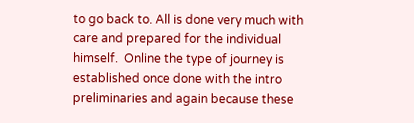to go back to. All is done very much with care and prepared for the individual himself.  Online the type of journey is established once done with the intro preliminaries and again because these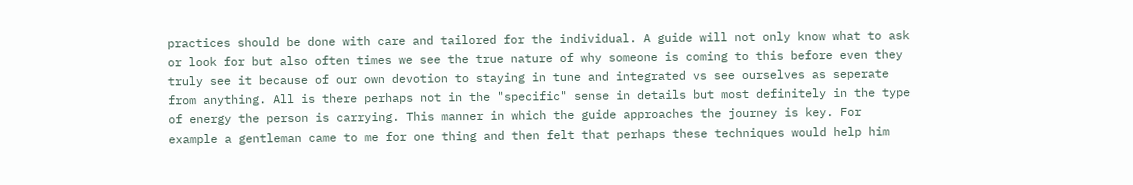practices should be done with care and tailored for the individual. A guide will not only know what to ask or look for but also often times we see the true nature of why someone is coming to this before even they truly see it because of our own devotion to staying in tune and integrated vs see ourselves as seperate from anything. All is there perhaps not in the "specific" sense in details but most definitely in the type of energy the person is carrying. This manner in which the guide approaches the journey is key. For example a gentleman came to me for one thing and then felt that perhaps these techniques would help him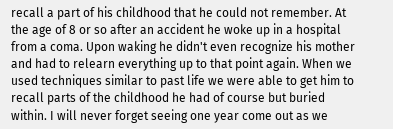recall a part of his childhood that he could not remember. At the age of 8 or so after an accident he woke up in a hospital from a coma. Upon waking he didn't even recognize his mother and had to relearn everything up to that point again. When we used techniques similar to past life we were able to get him to recall parts of the childhood he had of course but buried within. I will never forget seeing one year come out as we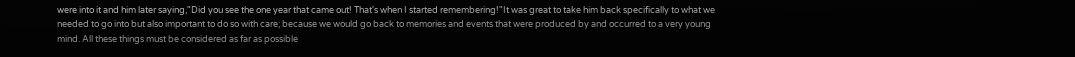were into it and him later saying,"Did you see the one year that came out! That's when I started remembering!"It was great to take him back specifically to what we needed to go into but also important to do so with care; because we would go back to memories and events that were produced by and occurred to a very young mind. All these things must be considered as far as possible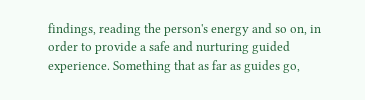findings, reading the person's energy and so on, in order to provide a safe and nurturing guided experience. Something that as far as guides go,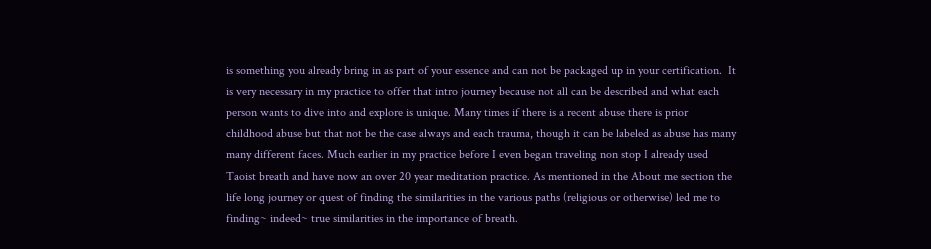is something you already bring in as part of your essence and can not be packaged up in your certification.  It is very necessary in my practice to offer that intro journey because not all can be described and what each person wants to dive into and explore is unique. Many times if there is a recent abuse there is prior childhood abuse but that not be the case always and each trauma, though it can be labeled as abuse has many many different faces. Much earlier in my practice before I even began traveling non stop I already used Taoist breath and have now an over 20 year meditation practice. As mentioned in the About me section the life long journey or quest of finding the similarities in the various paths (religious or otherwise) led me to finding~ indeed~ true similarities in the importance of breath.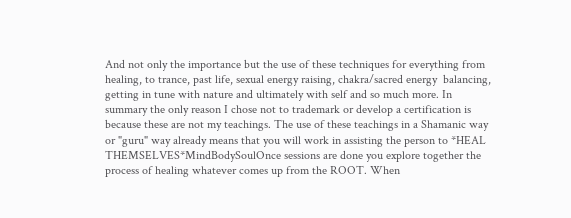And not only the importance but the use of these techniques for everything from healing, to trance, past life, sexual energy raising, chakra/sacred energy  balancing, getting in tune with nature and ultimately with self and so much more. In summary the only reason I chose not to trademark or develop a certification is because these are not my teachings. The use of these teachings in a Shamanic way or "guru" way already means that you will work in assisting the person to *HEAL THEMSELVES*MindBodySoulOnce sessions are done you explore together the process of healing whatever comes up from the ROOT. When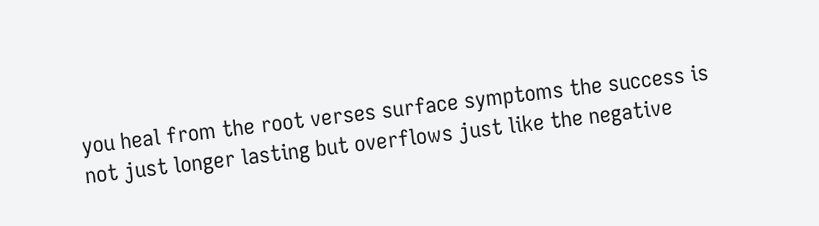you heal from the root verses surface symptoms the success is not just longer lasting but overflows just like the negative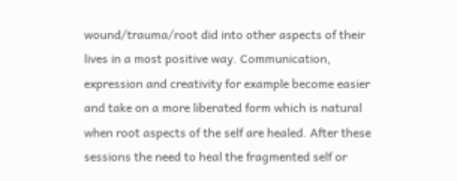wound/trauma/root did into other aspects of their lives in a most positive way. Communication, expression and creativity for example become easier and take on a more liberated form which is natural when root aspects of the self are healed. After these sessions the need to heal the fragmented self or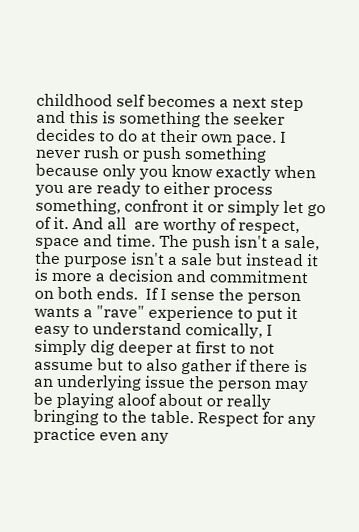childhood self becomes a next step and this is something the seeker decides to do at their own pace. I never rush or push something because only you know exactly when you are ready to either process something, confront it or simply let go of it. And all  are worthy of respect, space and time. The push isn't a sale, the purpose isn't a sale but instead it is more a decision and commitment on both ends.  If I sense the person wants a "rave" experience to put it easy to understand comically, I simply dig deeper at first to not assume but to also gather if there is an underlying issue the person may be playing aloof about or really bringing to the table. Respect for any practice even any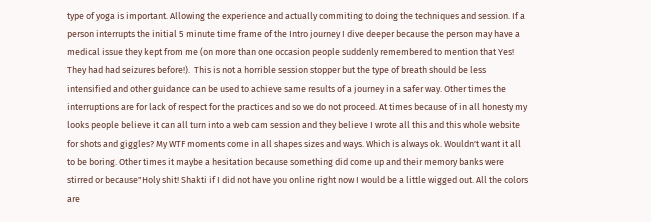type of yoga is important. Allowing the experience and actually commiting to doing the techniques and session. If a person interrupts the initial 5 minute time frame of the Intro journey I dive deeper because the person may have a medical issue they kept from me (on more than one occasion people suddenly remembered to mention that Yes! They had had seizures before!).  This is not a horrible session stopper but the type of breath should be less intensified and other guidance can be used to achieve same results of a journey in a safer way. Other times the interruptions are for lack of respect for the practices and so we do not proceed. At times because of in all honesty my looks people believe it can all turn into a web cam session and they believe I wrote all this and this whole website for shots and giggles? My WTF moments come in all shapes sizes and ways. Which is always ok. Wouldn't want it all to be boring. Other times it maybe a hesitation because something did come up and their memory banks were stirred or because"Holy shit! Shakti if I did not have you online right now I would be a little wigged out. All the colors are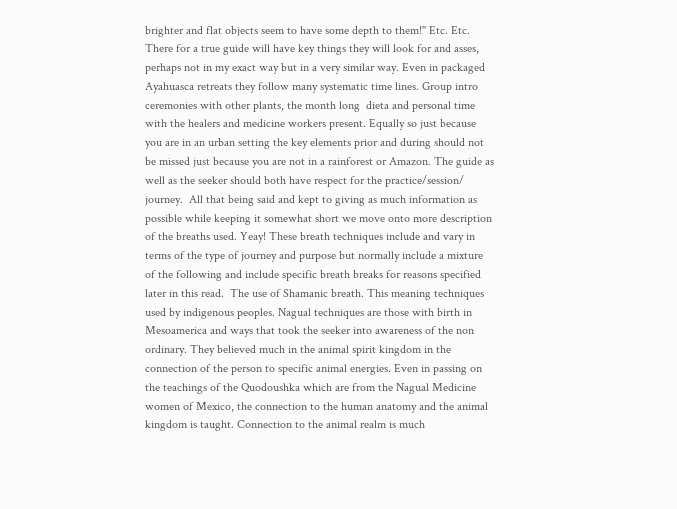brighter and flat objects seem to have some depth to them!" Etc. Etc. There for a true guide will have key things they will look for and asses, perhaps not in my exact way but in a very similar way. Even in packaged Ayahuasca retreats they follow many systematic time lines. Group intro ceremonies with other plants, the month long  dieta and personal time with the healers and medicine workers present. Equally so just because you are in an urban setting the key elements prior and during should not be missed just because you are not in a rainforest or Amazon. The guide as well as the seeker should both have respect for the practice/session/ journey.  All that being said and kept to giving as much information as possible while keeping it somewhat short we move onto more description of the breaths used. Yeay! These breath techniques include and vary in terms of the type of journey and purpose but normally include a mixture of the following and include specific breath breaks for reasons specified later in this read.  The use of Shamanic breath. This meaning techniques used by indigenous peoples. Nagual techniques are those with birth in Mesoamerica and ways that took the seeker into awareness of the non ordinary. They believed much in the animal spirit kingdom in the connection of the person to specific animal energies. Even in passing on the teachings of the Quodoushka which are from the Nagual Medicine women of Mexico, the connection to the human anatomy and the animal kingdom is taught. Connection to the animal realm is much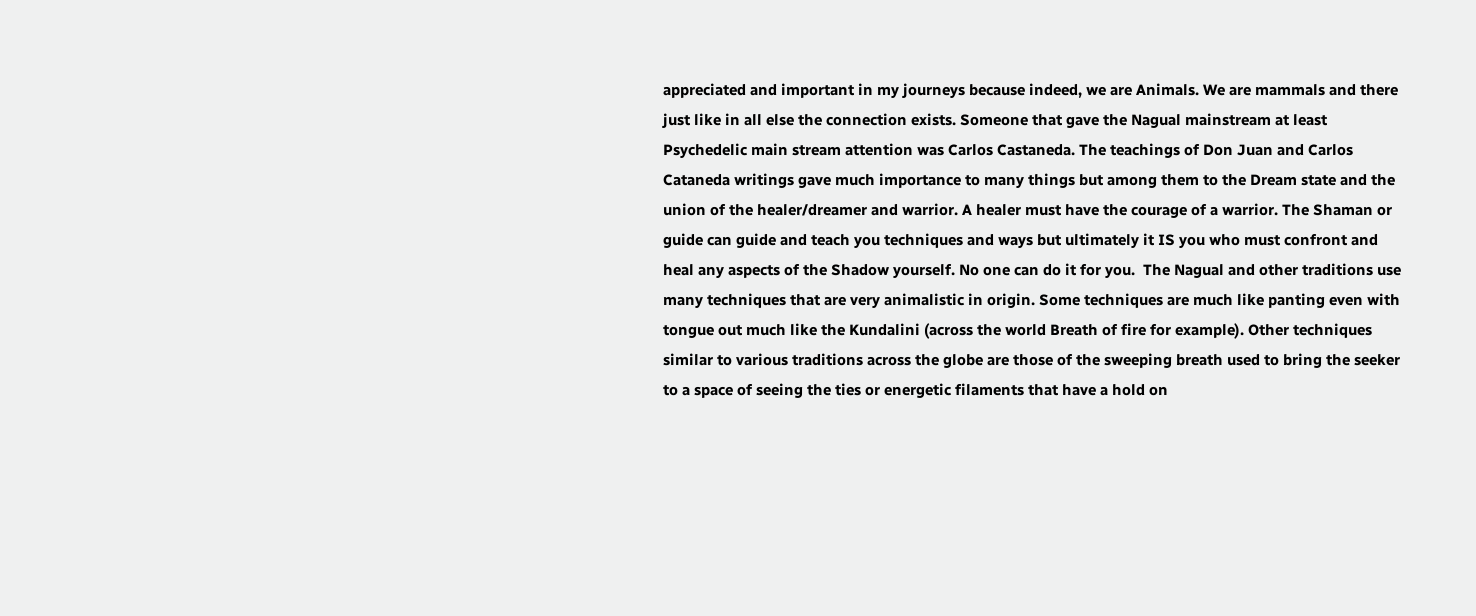appreciated and important in my journeys because indeed, we are Animals. We are mammals and there just like in all else the connection exists. Someone that gave the Nagual mainstream at least Psychedelic main stream attention was Carlos Castaneda. The teachings of Don Juan and Carlos Cataneda writings gave much importance to many things but among them to the Dream state and the union of the healer/dreamer and warrior. A healer must have the courage of a warrior. The Shaman or guide can guide and teach you techniques and ways but ultimately it IS you who must confront and heal any aspects of the Shadow yourself. No one can do it for you.  The Nagual and other traditions use many techniques that are very animalistic in origin. Some techniques are much like panting even with tongue out much like the Kundalini (across the world Breath of fire for example). Other techniques similar to various traditions across the globe are those of the sweeping breath used to bring the seeker to a space of seeing the ties or energetic filaments that have a hold on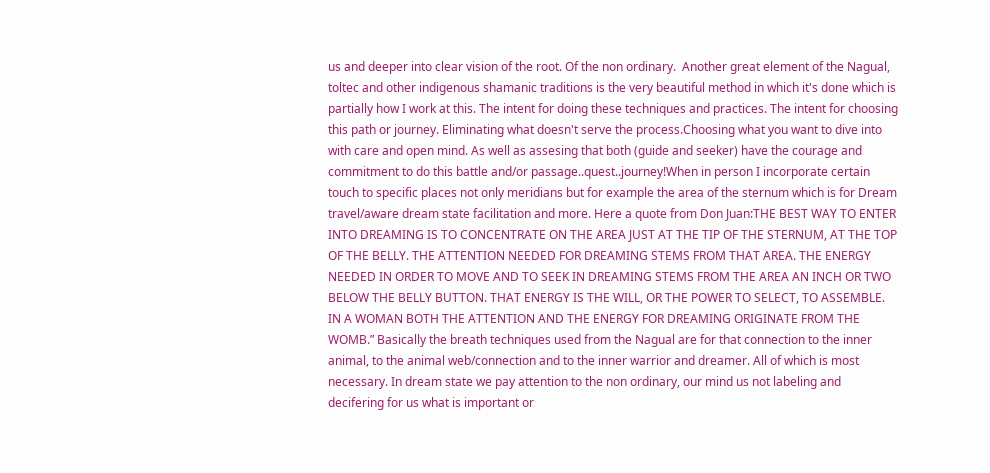us and deeper into clear vision of the root. Of the non ordinary.  Another great element of the Nagual, toltec and other indigenous shamanic traditions is the very beautiful method in which it's done which is partially how I work at this. The intent for doing these techniques and practices. The intent for choosing this path or journey. Eliminating what doesn't serve the process.Choosing what you want to dive into with care and open mind. As well as assesing that both (guide and seeker) have the courage and commitment to do this battle and/or passage..quest..journey!When in person I incorporate certain touch to specific places not only meridians but for example the area of the sternum which is for Dream travel/aware dream state facilitation and more. Here a quote from Don Juan:THE BEST WAY TO ENTER INTO DREAMING IS TO CONCENTRATE ON THE AREA JUST AT THE TIP OF THE STERNUM, AT THE TOP OF THE BELLY. THE ATTENTION NEEDED FOR DREAMING STEMS FROM THAT AREA. THE ENERGY NEEDED IN ORDER TO MOVE AND TO SEEK IN DREAMING STEMS FROM THE AREA AN INCH OR TWO BELOW THE BELLY BUTTON. THAT ENERGY IS THE WILL, OR THE POWER TO SELECT, TO ASSEMBLE. IN A WOMAN BOTH THE ATTENTION AND THE ENERGY FOR DREAMING ORIGINATE FROM THE WOMB.” Basically the breath techniques used from the Nagual are for that connection to the inner animal, to the animal web/connection and to the inner warrior and dreamer. All of which is most necessary. In dream state we pay attention to the non ordinary, our mind us not labeling and decifering for us what is important or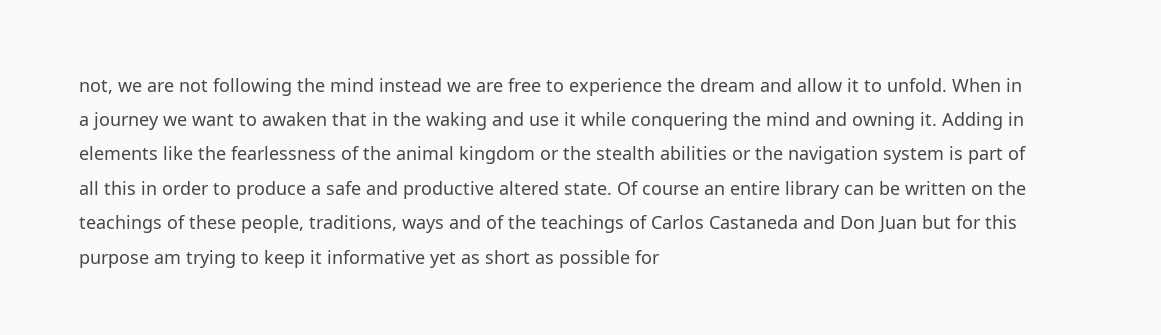not, we are not following the mind instead we are free to experience the dream and allow it to unfold. When in a journey we want to awaken that in the waking and use it while conquering the mind and owning it. Adding in elements like the fearlessness of the animal kingdom or the stealth abilities or the navigation system is part of all this in order to produce a safe and productive altered state. Of course an entire library can be written on the teachings of these people, traditions, ways and of the teachings of Carlos Castaneda and Don Juan but for this purpose am trying to keep it informative yet as short as possible for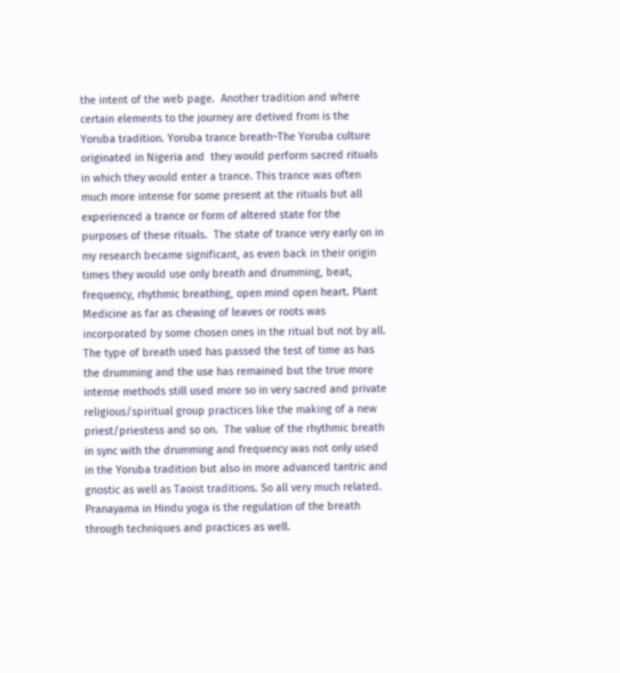the intent of the web page.  Another tradition and where certain elements to the journey are detived from is the Yoruba tradition. Yoruba trance breath~The Yoruba culture originated in Nigeria and  they would perform sacred rituals in which they would enter a trance. This trance was often much more intense for some present at the rituals but all experienced a trance or form of altered state for the purposes of these rituals.  The state of trance very early on in my research became significant, as even back in their origin times they would use only breath and drumming, beat, frequency, rhythmic breathing, open mind open heart. Plant Medicine as far as chewing of leaves or roots was incorporated by some chosen ones in the ritual but not by all. The type of breath used has passed the test of time as has the drumming and the use has remained but the true more intense methods still used more so in very sacred and private religious/spiritual group practices like the making of a new priest/priestess and so on.  The value of the rhythmic breath in sync with the drumming and frequency was not only used in the Yoruba tradition but also in more advanced tantric and gnostic as well as Taoist traditions. So all very much related. Pranayama in Hindu yoga is the regulation of the breath through techniques and practices as well.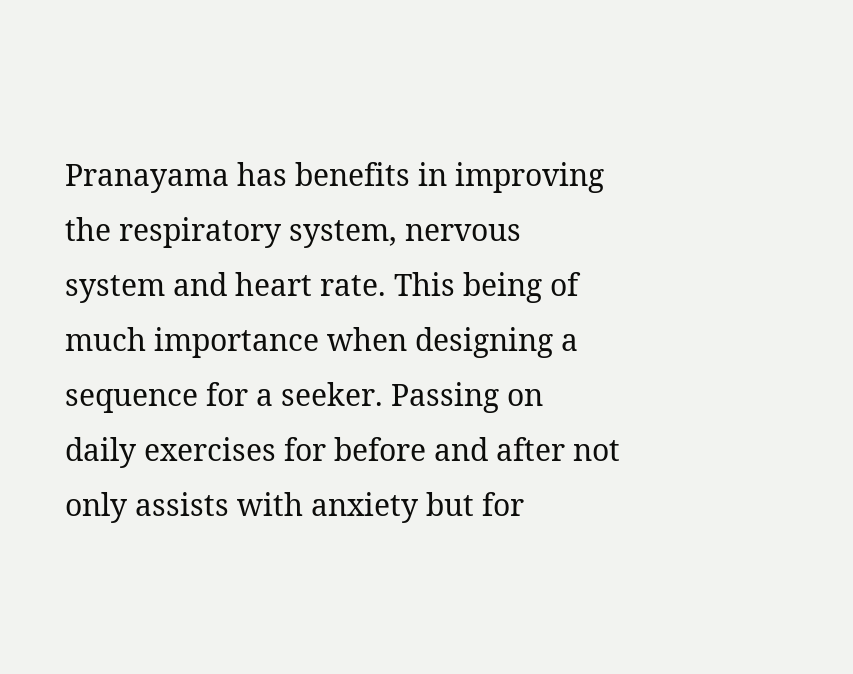Pranayama has benefits in improving the respiratory system, nervous system and heart rate. This being of much importance when designing a sequence for a seeker. Passing on daily exercises for before and after not only assists with anxiety but for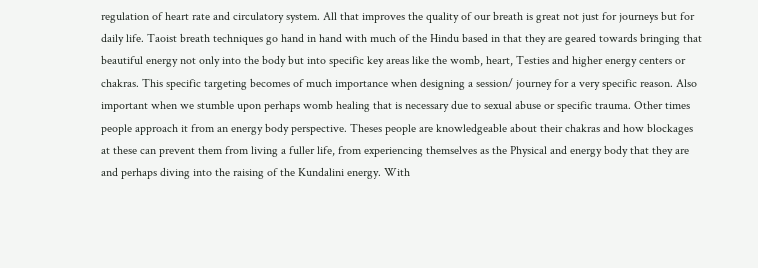regulation of heart rate and circulatory system. All that improves the quality of our breath is great not just for journeys but for daily life. Taoist breath techniques go hand in hand with much of the Hindu based in that they are geared towards bringing that beautiful energy not only into the body but into specific key areas like the womb, heart, Testies and higher energy centers or chakras. This specific targeting becomes of much importance when designing a session/ journey for a very specific reason. Also important when we stumble upon perhaps womb healing that is necessary due to sexual abuse or specific trauma. Other times people approach it from an energy body perspective. Theses people are knowledgeable about their chakras and how blockages at these can prevent them from living a fuller life, from experiencing themselves as the Physical and energy body that they are and perhaps diving into the raising of the Kundalini energy. With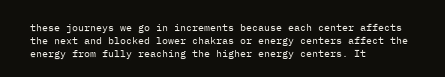these journeys we go in increments because each center affects the next and blocked lower chakras or energy centers affect the energy from fully reaching the higher energy centers. It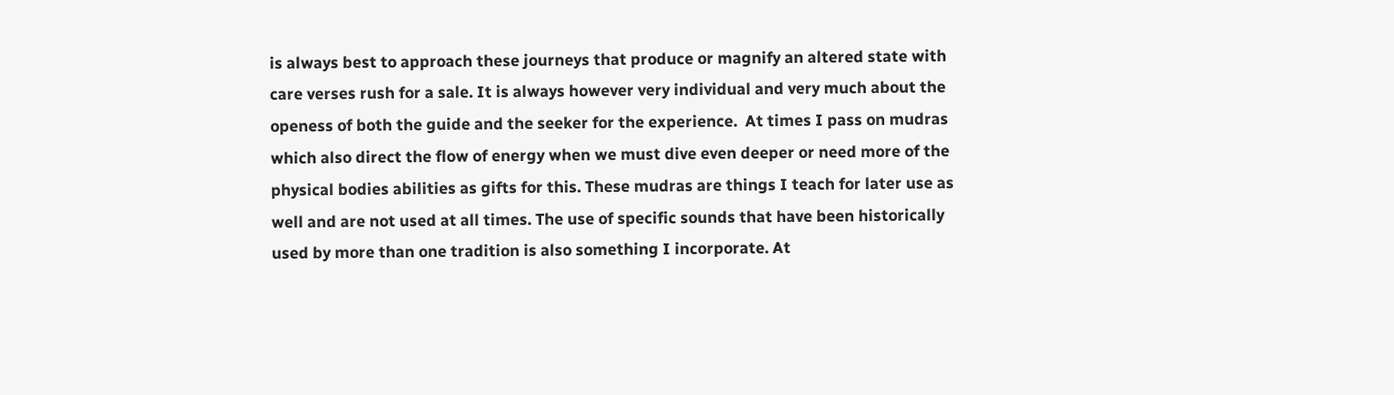is always best to approach these journeys that produce or magnify an altered state with care verses rush for a sale. It is always however very individual and very much about the openess of both the guide and the seeker for the experience.  At times I pass on mudras which also direct the flow of energy when we must dive even deeper or need more of the physical bodies abilities as gifts for this. These mudras are things I teach for later use as well and are not used at all times. The use of specific sounds that have been historically used by more than one tradition is also something I incorporate. At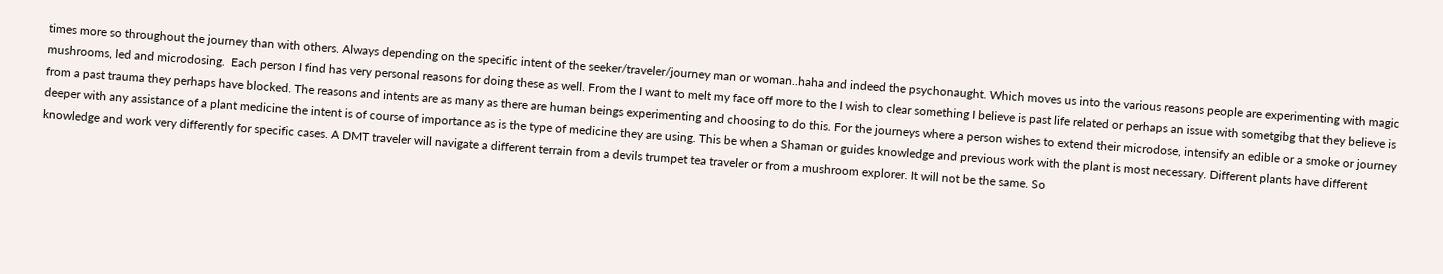times more so throughout the journey than with others. Always depending on the specific intent of the seeker/traveler/journey man or woman..haha and indeed the psychonaught. Which moves us into the various reasons people are experimenting with magic mushrooms, led and microdosing.  Each person I find has very personal reasons for doing these as well. From the I want to melt my face off more to the I wish to clear something I believe is past life related or perhaps an issue with sometgibg that they believe is from a past trauma they perhaps have blocked. The reasons and intents are as many as there are human beings experimenting and choosing to do this. For the journeys where a person wishes to extend their microdose, intensify an edible or a smoke or journey deeper with any assistance of a plant medicine the intent is of course of importance as is the type of medicine they are using. This be when a Shaman or guides knowledge and previous work with the plant is most necessary. Different plants have different knowledge and work very differently for specific cases. A DMT traveler will navigate a different terrain from a devils trumpet tea traveler or from a mushroom explorer. It will not be the same. So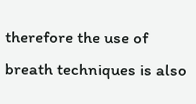therefore the use of breath techniques is also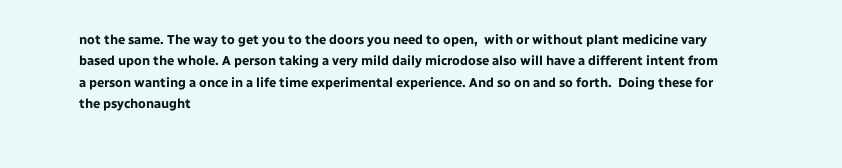not the same. The way to get you to the doors you need to open,  with or without plant medicine vary based upon the whole. A person taking a very mild daily microdose also will have a different intent from a person wanting a once in a life time experimental experience. And so on and so forth.  Doing these for the psychonaught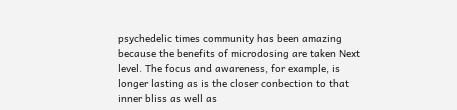psychedelic times community has been amazing because the benefits of microdosing are taken Next level. The focus and awareness, for example, is longer lasting as is the closer conbection to that inner bliss as well as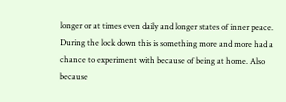longer or at times even daily and longer states of inner peace. During the lock down this is something more and more had a chance to experiment with because of being at home. Also because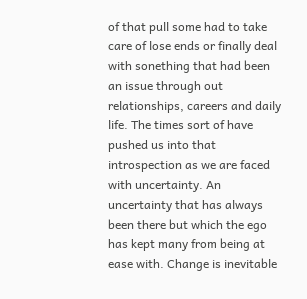of that pull some had to take care of lose ends or finally deal with sonething that had been an issue through out relationships, careers and daily life. The times sort of have pushed us into that introspection as we are faced with uncertainty. An uncertainty that has always been there but which the ego has kept many from being at ease with. Change is inevitable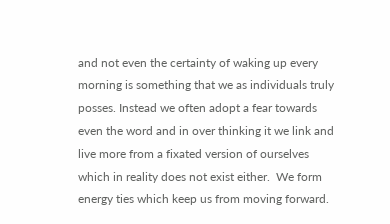and not even the certainty of waking up every morning is something that we as individuals truly posses. Instead we often adopt a fear towards even the word and in over thinking it we link and live more from a fixated version of ourselves which in reality does not exist either.  We form energy ties which keep us from moving forward.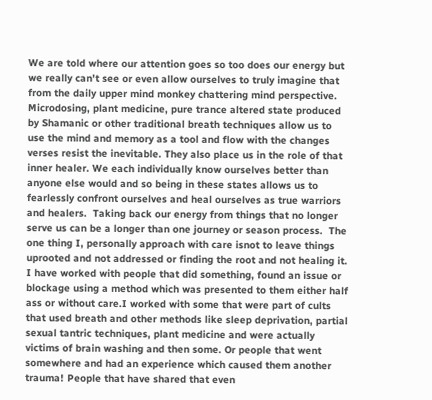We are told where our attention goes so too does our energy but we really can't see or even allow ourselves to truly imagine that from the daily upper mind monkey chattering mind perspective. Microdosing, plant medicine, pure trance altered state produced by Shamanic or other traditional breath techniques allow us to use the mind and memory as a tool and flow with the changes verses resist the inevitable. They also place us in the role of that inner healer. We each individually know ourselves better than anyone else would and so being in these states allows us to fearlessly confront ourselves and heal ourselves as true warriors and healers.  Taking back our energy from things that no longer serve us can be a longer than one journey or season process.  The one thing I, personally approach with care isnot to leave things uprooted and not addressed or finding the root and not healing it. I have worked with people that did something, found an issue or blockage using a method which was presented to them either half ass or without care.I worked with some that were part of cults that used breath and other methods like sleep deprivation, partial sexual tantric techniques, plant medicine and were actually victims of brain washing and then some. Or people that went somewhere and had an experience which caused them another trauma! People that have shared that even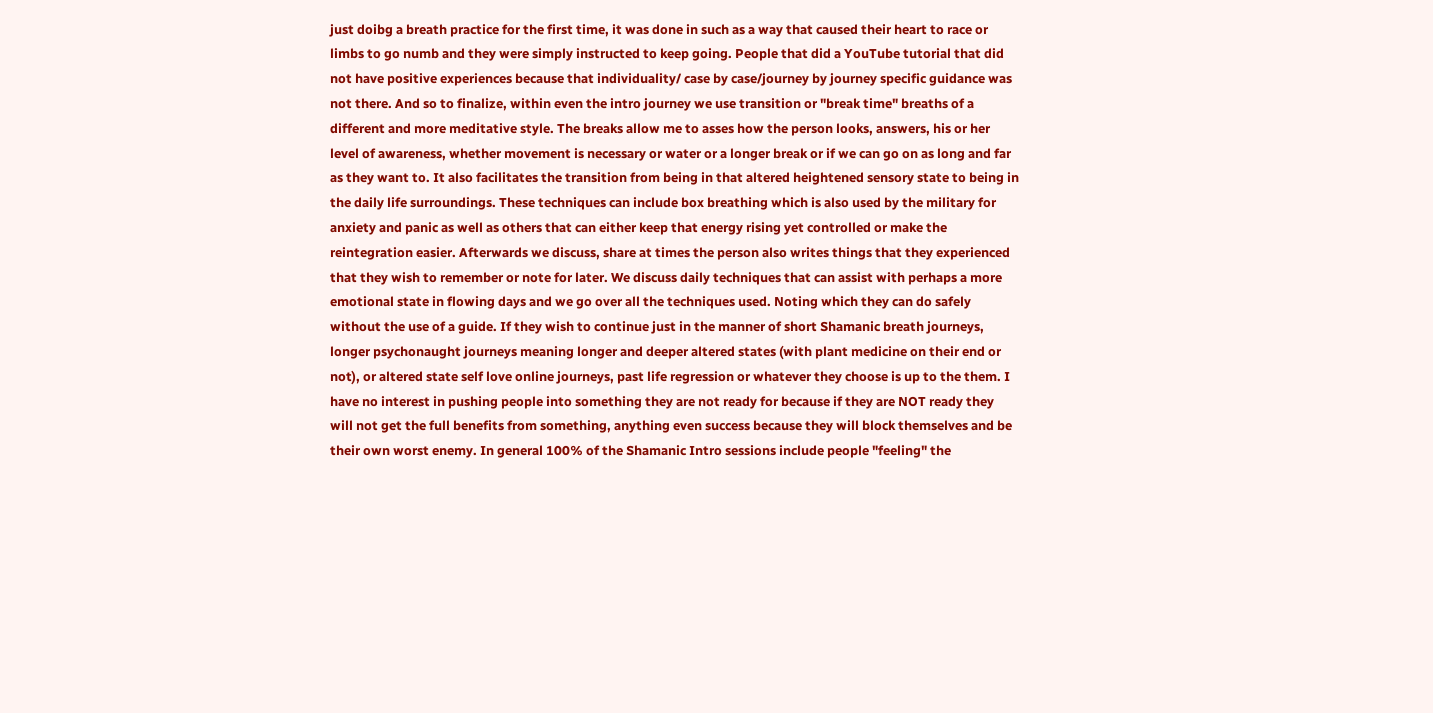just doibg a breath practice for the first time, it was done in such as a way that caused their heart to race or limbs to go numb and they were simply instructed to keep going. People that did a YouTube tutorial that did not have positive experiences because that individuality/ case by case/journey by journey specific guidance was not there. And so to finalize, within even the intro journey we use transition or "break time" breaths of a different and more meditative style. The breaks allow me to asses how the person looks, answers, his or her level of awareness, whether movement is necessary or water or a longer break or if we can go on as long and far as they want to. It also facilitates the transition from being in that altered heightened sensory state to being in the daily life surroundings. These techniques can include box breathing which is also used by the military for anxiety and panic as well as others that can either keep that energy rising yet controlled or make the reintegration easier. Afterwards we discuss, share at times the person also writes things that they experienced that they wish to remember or note for later. We discuss daily techniques that can assist with perhaps a more emotional state in flowing days and we go over all the techniques used. Noting which they can do safely without the use of a guide. If they wish to continue just in the manner of short Shamanic breath journeys, longer psychonaught journeys meaning longer and deeper altered states (with plant medicine on their end or not), or altered state self love online journeys, past life regression or whatever they choose is up to the them. I have no interest in pushing people into something they are not ready for because if they are NOT ready they will not get the full benefits from something, anything even success because they will block themselves and be their own worst enemy. In general 100% of the Shamanic Intro sessions include people "feeling" the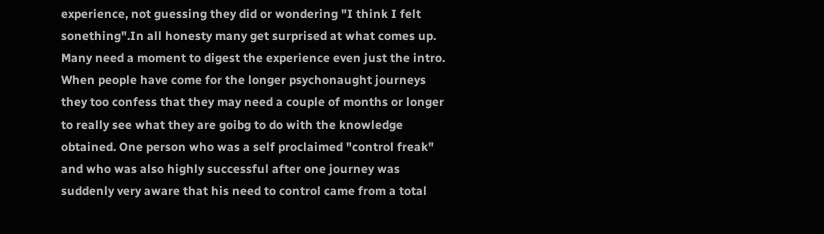experience, not guessing they did or wondering "I think I felt sonething".In all honesty many get surprised at what comes up. Many need a moment to digest the experience even just the intro. When people have come for the longer psychonaught journeys they too confess that they may need a couple of months or longer to really see what they are goibg to do with the knowledge obtained. One person who was a self proclaimed "control freak" and who was also highly successful after one journey was suddenly very aware that his need to control came from a total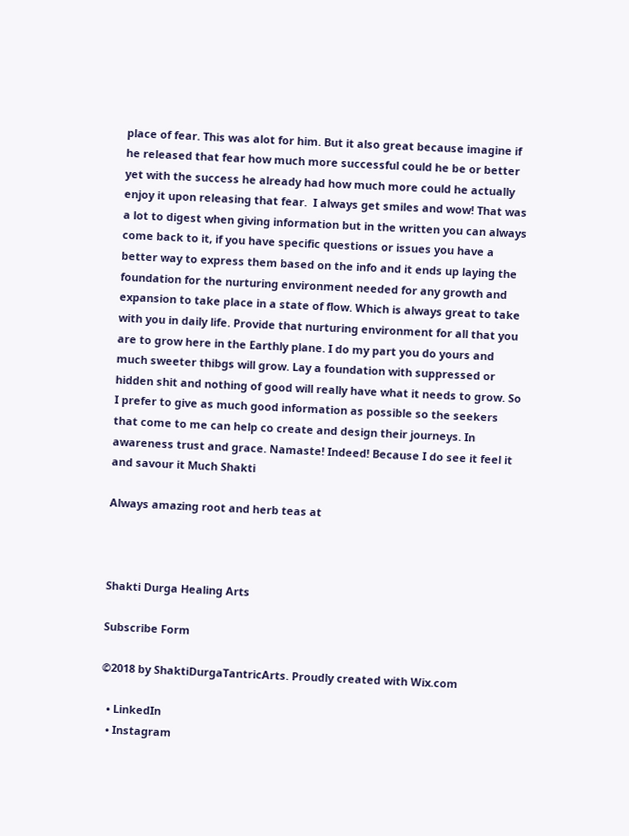place of fear. This was alot for him. But it also great because imagine if he released that fear how much more successful could he be or better yet with the success he already had how much more could he actually enjoy it upon releasing that fear.  I always get smiles and wow! That was a lot to digest when giving information but in the written you can always come back to it, if you have specific questions or issues you have a better way to express them based on the info and it ends up laying the foundation for the nurturing environment needed for any growth and expansion to take place in a state of flow. Which is always great to take with you in daily life. Provide that nurturing environment for all that you are to grow here in the Earthly plane. I do my part you do yours and much sweeter thibgs will grow. Lay a foundation with suppressed or hidden shit and nothing of good will really have what it needs to grow. So I prefer to give as much good information as possible so the seekers that come to me can help co create and design their journeys. In awareness trust and grace. Namaste! Indeed! Because I do see it feel it and savour it Much Shakti

Always amazing root and herb teas at



Shakti Durga Healing Arts

Subscribe Form

©2018 by ShaktiDurgaTantricArts. Proudly created with Wix.com

  • LinkedIn
  • Instagram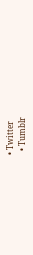• Twitter
  • Tumblr